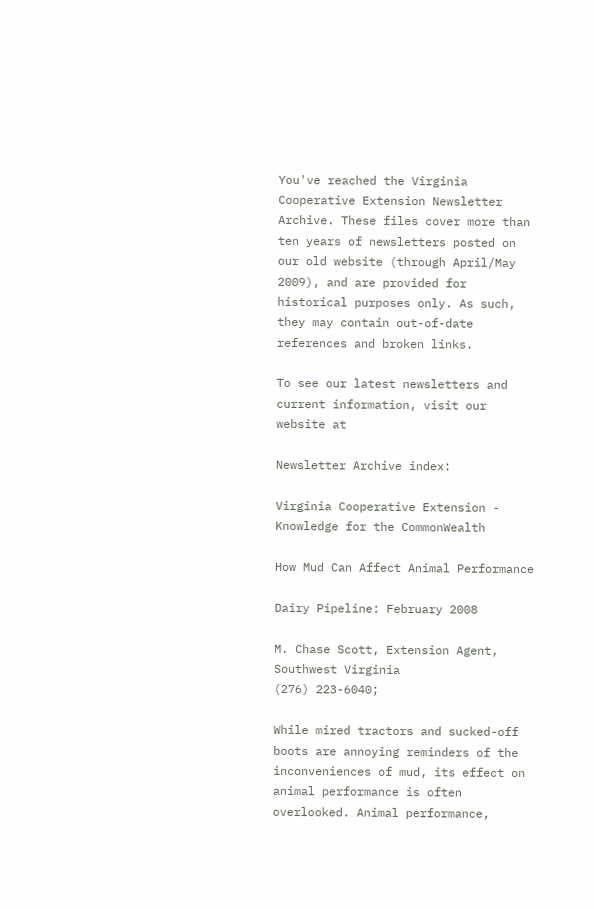You've reached the Virginia Cooperative Extension Newsletter Archive. These files cover more than ten years of newsletters posted on our old website (through April/May 2009), and are provided for historical purposes only. As such, they may contain out-of-date references and broken links.

To see our latest newsletters and current information, visit our website at

Newsletter Archive index:

Virginia Cooperative Extension - Knowledge for the CommonWealth

How Mud Can Affect Animal Performance

Dairy Pipeline: February 2008

M. Chase Scott, Extension Agent, Southwest Virginia
(276) 223-6040;

While mired tractors and sucked-off boots are annoying reminders of the inconveniences of mud, its effect on animal performance is often overlooked. Animal performance,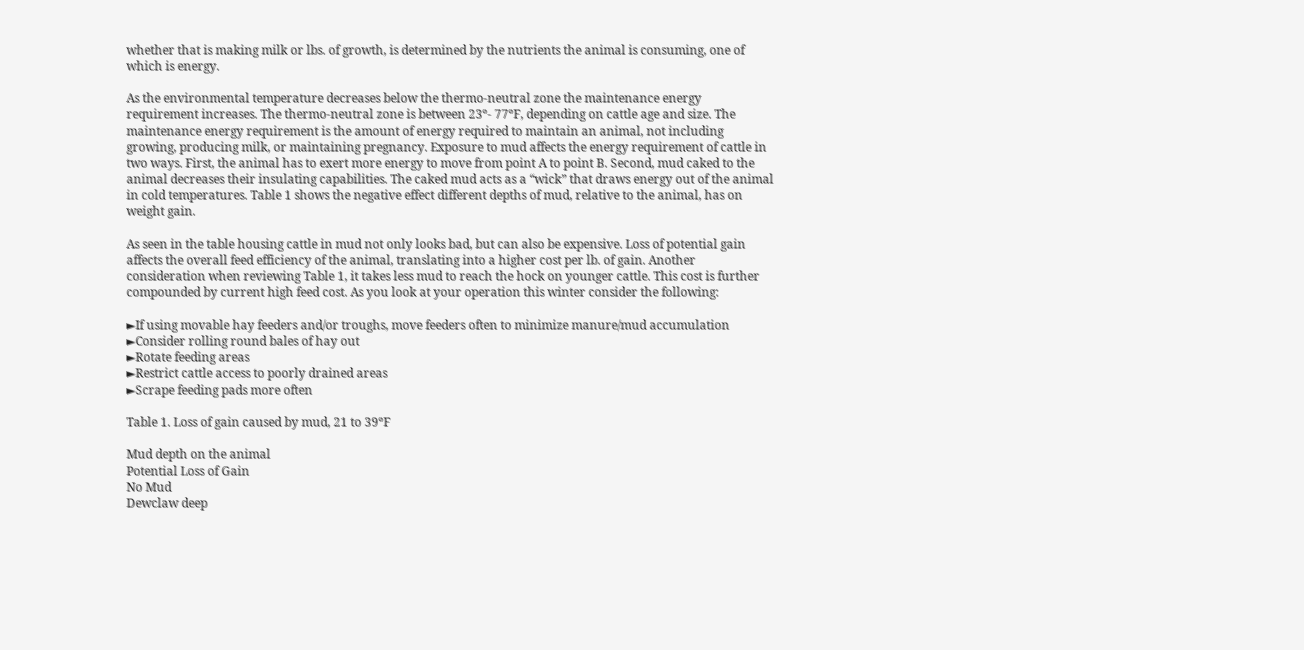whether that is making milk or lbs. of growth, is determined by the nutrients the animal is consuming, one of which is energy.

As the environmental temperature decreases below the thermo-neutral zone the maintenance energy requirement increases. The thermo-neutral zone is between 23º- 77ºF, depending on cattle age and size. The maintenance energy requirement is the amount of energy required to maintain an animal, not including growing, producing milk, or maintaining pregnancy. Exposure to mud affects the energy requirement of cattle in two ways. First, the animal has to exert more energy to move from point A to point B. Second, mud caked to the animal decreases their insulating capabilities. The caked mud acts as a “wick” that draws energy out of the animal in cold temperatures. Table 1 shows the negative effect different depths of mud, relative to the animal, has on weight gain.

As seen in the table housing cattle in mud not only looks bad, but can also be expensive. Loss of potential gain affects the overall feed efficiency of the animal, translating into a higher cost per lb. of gain. Another consideration when reviewing Table 1, it takes less mud to reach the hock on younger cattle. This cost is further compounded by current high feed cost. As you look at your operation this winter consider the following:

►If using movable hay feeders and/or troughs, move feeders often to minimize manure/mud accumulation
►Consider rolling round bales of hay out
►Rotate feeding areas
►Restrict cattle access to poorly drained areas
►Scrape feeding pads more often

Table 1. Loss of gain caused by mud, 21 to 39ºF

Mud depth on the animal
Potential Loss of Gain
No Mud
Dewclaw deep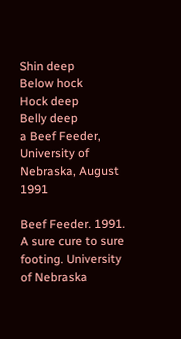Shin deep
Below hock
Hock deep
Belly deep
a Beef Feeder, University of Nebraska, August 1991

Beef Feeder. 1991. A sure cure to sure footing. University of Nebraska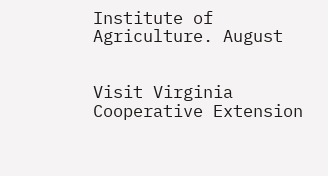Institute of Agriculture. August


Visit Virginia Cooperative Extension